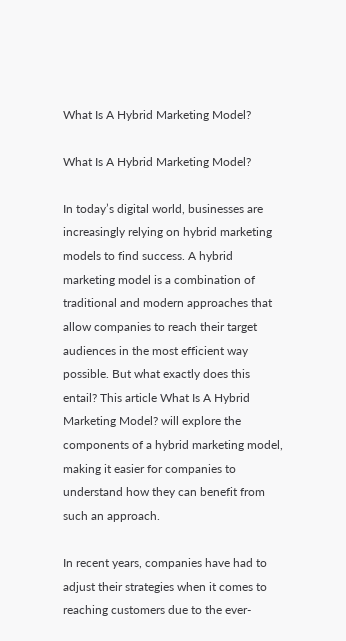What Is A Hybrid Marketing Model?

What Is A Hybrid Marketing Model?

In today’s digital world, businesses are increasingly relying on hybrid marketing models to find success. A hybrid marketing model is a combination of traditional and modern approaches that allow companies to reach their target audiences in the most efficient way possible. But what exactly does this entail? This article What Is A Hybrid Marketing Model? will explore the components of a hybrid marketing model, making it easier for companies to understand how they can benefit from such an approach.

In recent years, companies have had to adjust their strategies when it comes to reaching customers due to the ever-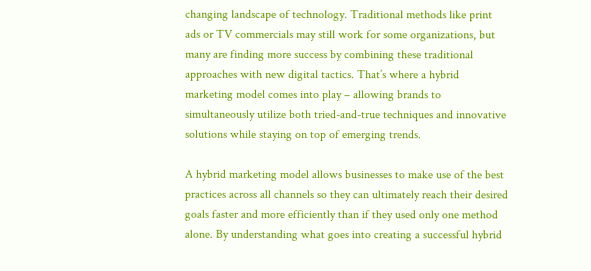changing landscape of technology. Traditional methods like print ads or TV commercials may still work for some organizations, but many are finding more success by combining these traditional approaches with new digital tactics. That’s where a hybrid marketing model comes into play – allowing brands to simultaneously utilize both tried-and-true techniques and innovative solutions while staying on top of emerging trends.

A hybrid marketing model allows businesses to make use of the best practices across all channels so they can ultimately reach their desired goals faster and more efficiently than if they used only one method alone. By understanding what goes into creating a successful hybrid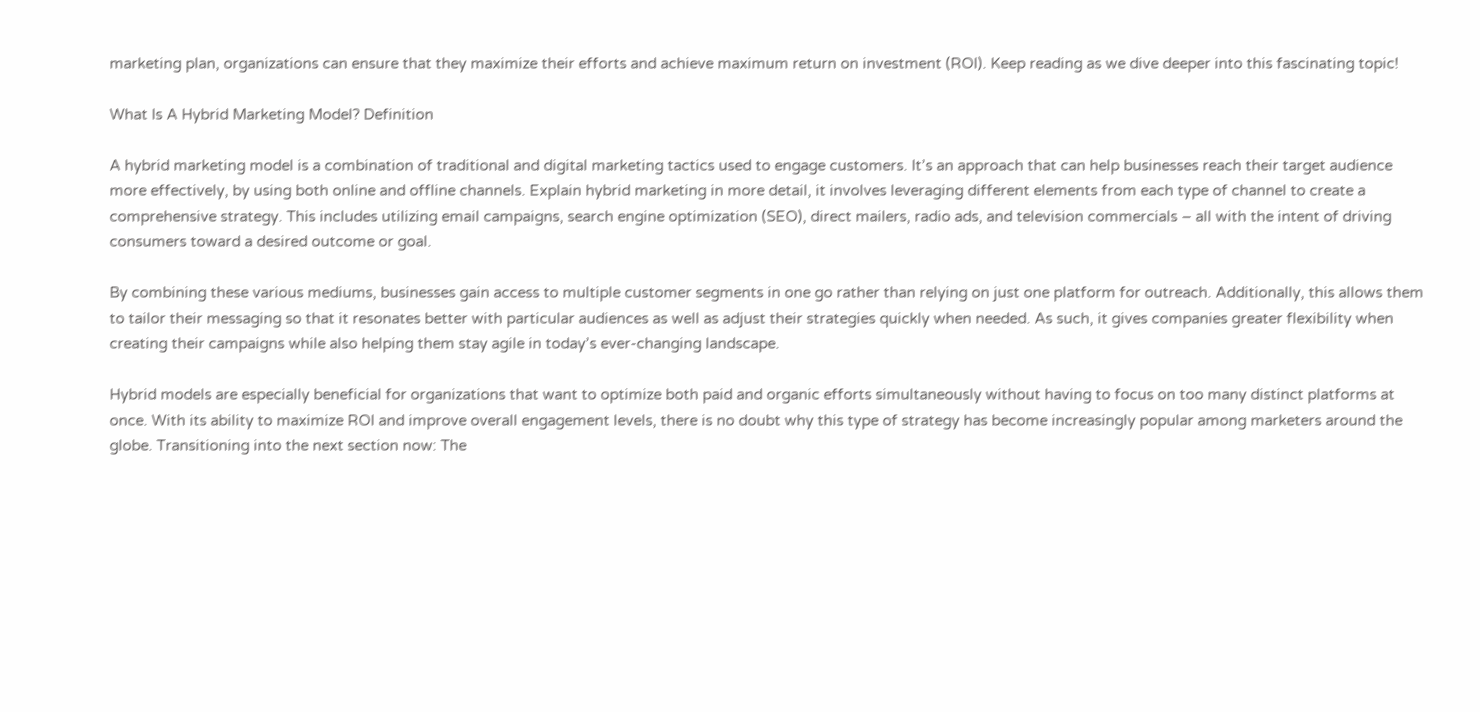marketing plan, organizations can ensure that they maximize their efforts and achieve maximum return on investment (ROI). Keep reading as we dive deeper into this fascinating topic!

What Is A Hybrid Marketing Model? Definition

A hybrid marketing model is a combination of traditional and digital marketing tactics used to engage customers. It’s an approach that can help businesses reach their target audience more effectively, by using both online and offline channels. Explain hybrid marketing in more detail, it involves leveraging different elements from each type of channel to create a comprehensive strategy. This includes utilizing email campaigns, search engine optimization (SEO), direct mailers, radio ads, and television commercials – all with the intent of driving consumers toward a desired outcome or goal.

By combining these various mediums, businesses gain access to multiple customer segments in one go rather than relying on just one platform for outreach. Additionally, this allows them to tailor their messaging so that it resonates better with particular audiences as well as adjust their strategies quickly when needed. As such, it gives companies greater flexibility when creating their campaigns while also helping them stay agile in today’s ever-changing landscape.

Hybrid models are especially beneficial for organizations that want to optimize both paid and organic efforts simultaneously without having to focus on too many distinct platforms at once. With its ability to maximize ROI and improve overall engagement levels, there is no doubt why this type of strategy has become increasingly popular among marketers around the globe. Transitioning into the next section now: The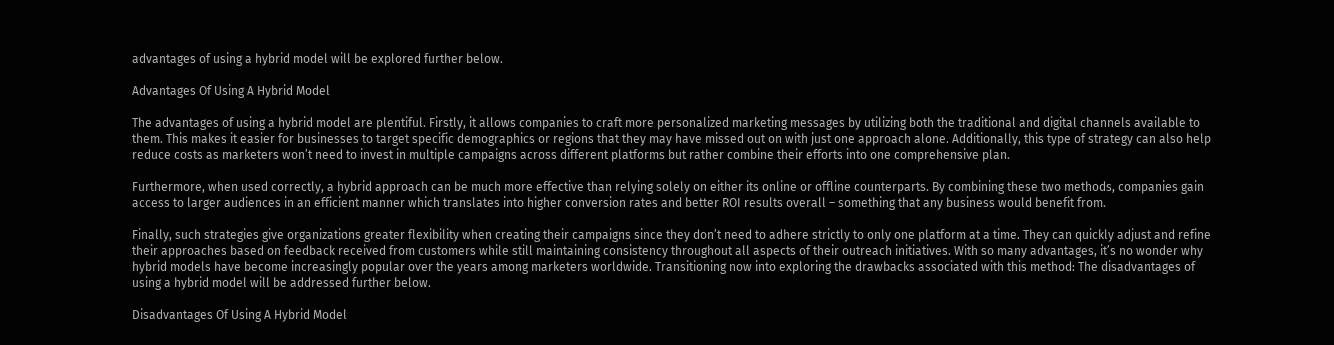advantages of using a hybrid model will be explored further below.

Advantages Of Using A Hybrid Model

The advantages of using a hybrid model are plentiful. Firstly, it allows companies to craft more personalized marketing messages by utilizing both the traditional and digital channels available to them. This makes it easier for businesses to target specific demographics or regions that they may have missed out on with just one approach alone. Additionally, this type of strategy can also help reduce costs as marketers won’t need to invest in multiple campaigns across different platforms but rather combine their efforts into one comprehensive plan.

Furthermore, when used correctly, a hybrid approach can be much more effective than relying solely on either its online or offline counterparts. By combining these two methods, companies gain access to larger audiences in an efficient manner which translates into higher conversion rates and better ROI results overall – something that any business would benefit from.

Finally, such strategies give organizations greater flexibility when creating their campaigns since they don’t need to adhere strictly to only one platform at a time. They can quickly adjust and refine their approaches based on feedback received from customers while still maintaining consistency throughout all aspects of their outreach initiatives. With so many advantages, it’s no wonder why hybrid models have become increasingly popular over the years among marketers worldwide. Transitioning now into exploring the drawbacks associated with this method: The disadvantages of using a hybrid model will be addressed further below.

Disadvantages Of Using A Hybrid Model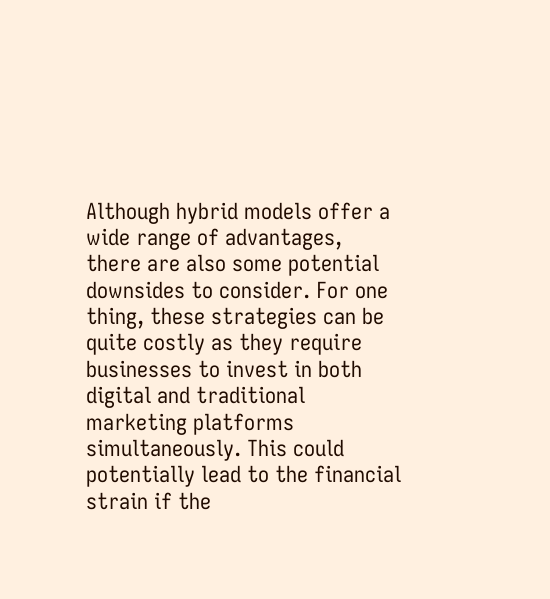Although hybrid models offer a wide range of advantages, there are also some potential downsides to consider. For one thing, these strategies can be quite costly as they require businesses to invest in both digital and traditional marketing platforms simultaneously. This could potentially lead to the financial strain if the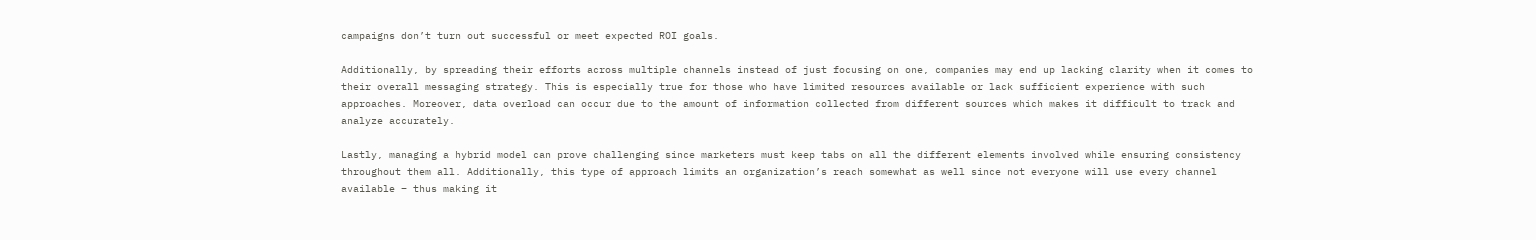campaigns don’t turn out successful or meet expected ROI goals.

Additionally, by spreading their efforts across multiple channels instead of just focusing on one, companies may end up lacking clarity when it comes to their overall messaging strategy. This is especially true for those who have limited resources available or lack sufficient experience with such approaches. Moreover, data overload can occur due to the amount of information collected from different sources which makes it difficult to track and analyze accurately.

Lastly, managing a hybrid model can prove challenging since marketers must keep tabs on all the different elements involved while ensuring consistency throughout them all. Additionally, this type of approach limits an organization’s reach somewhat as well since not everyone will use every channel available – thus making it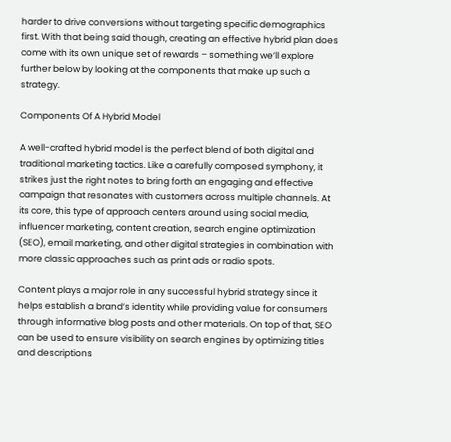harder to drive conversions without targeting specific demographics first. With that being said though, creating an effective hybrid plan does come with its own unique set of rewards – something we’ll explore further below by looking at the components that make up such a strategy.

Components Of A Hybrid Model

A well-crafted hybrid model is the perfect blend of both digital and traditional marketing tactics. Like a carefully composed symphony, it strikes just the right notes to bring forth an engaging and effective campaign that resonates with customers across multiple channels. At its core, this type of approach centers around using social media, influencer marketing, content creation, search engine optimization (SEO), email marketing, and other digital strategies in combination with more classic approaches such as print ads or radio spots.

Content plays a major role in any successful hybrid strategy since it helps establish a brand’s identity while providing value for consumers through informative blog posts and other materials. On top of that, SEO can be used to ensure visibility on search engines by optimizing titles and descriptions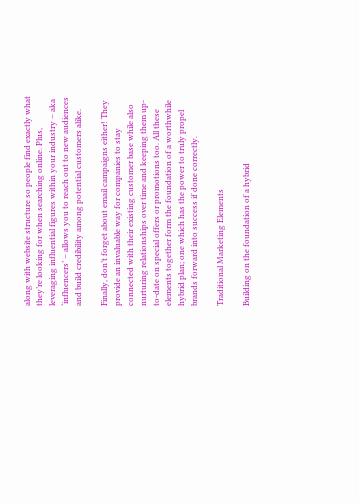along with website structure so people find exactly what they’re looking for when searching online. Plus, leveraging influential figures within your industry – aka ‘influencers’ – allows you to reach out to new audiences and build credibility among potential customers alike.

Finally, don’t forget about email campaigns either! They provide an invaluable way for companies to stay connected with their existing customer base while also nurturing relationships over time and keeping them up-to-date on special offers or promotions too. All these elements together form the foundation of a worthwhile hybrid plan; one which has the power to truly propel brands forward into success if done correctly.

Traditional Marketing Elements

Building on the foundation of a hybrid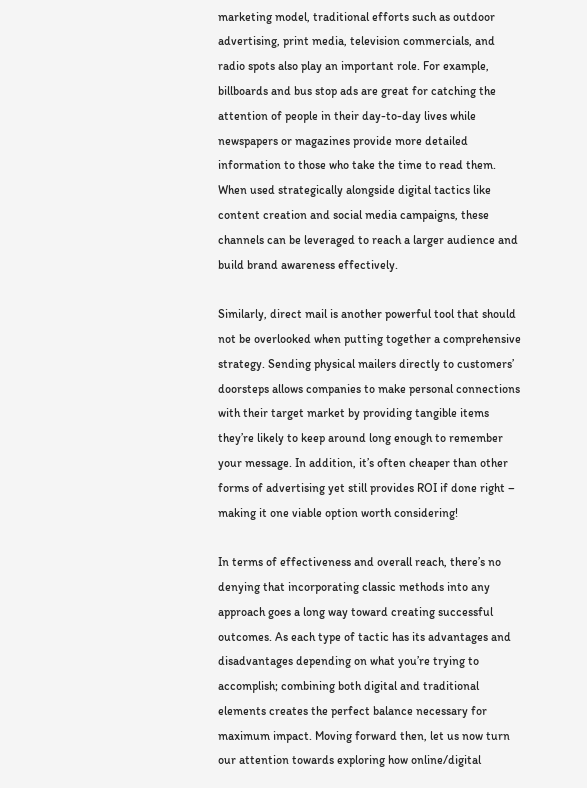marketing model, traditional efforts such as outdoor advertising, print media, television commercials, and radio spots also play an important role. For example, billboards and bus stop ads are great for catching the attention of people in their day-to-day lives while newspapers or magazines provide more detailed information to those who take the time to read them. When used strategically alongside digital tactics like content creation and social media campaigns, these channels can be leveraged to reach a larger audience and build brand awareness effectively.

Similarly, direct mail is another powerful tool that should not be overlooked when putting together a comprehensive strategy. Sending physical mailers directly to customers’ doorsteps allows companies to make personal connections with their target market by providing tangible items they’re likely to keep around long enough to remember your message. In addition, it’s often cheaper than other forms of advertising yet still provides ROI if done right – making it one viable option worth considering!

In terms of effectiveness and overall reach, there’s no denying that incorporating classic methods into any approach goes a long way toward creating successful outcomes. As each type of tactic has its advantages and disadvantages depending on what you’re trying to accomplish; combining both digital and traditional elements creates the perfect balance necessary for maximum impact. Moving forward then, let us now turn our attention towards exploring how online/digital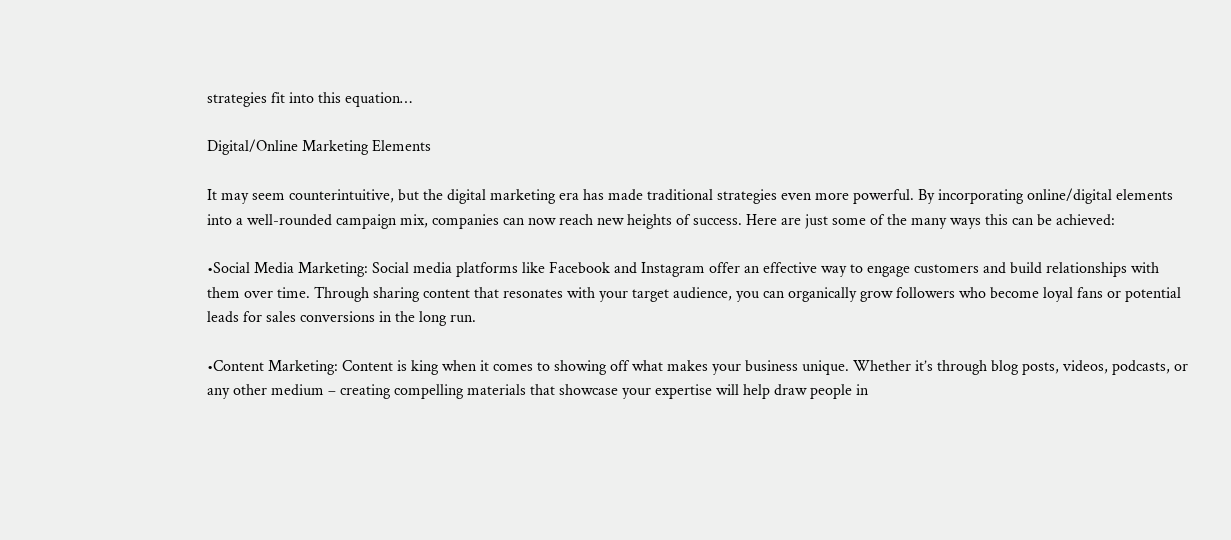strategies fit into this equation…

Digital/Online Marketing Elements

It may seem counterintuitive, but the digital marketing era has made traditional strategies even more powerful. By incorporating online/digital elements into a well-rounded campaign mix, companies can now reach new heights of success. Here are just some of the many ways this can be achieved:

•Social Media Marketing: Social media platforms like Facebook and Instagram offer an effective way to engage customers and build relationships with them over time. Through sharing content that resonates with your target audience, you can organically grow followers who become loyal fans or potential leads for sales conversions in the long run.

•Content Marketing: Content is king when it comes to showing off what makes your business unique. Whether it’s through blog posts, videos, podcasts, or any other medium – creating compelling materials that showcase your expertise will help draw people in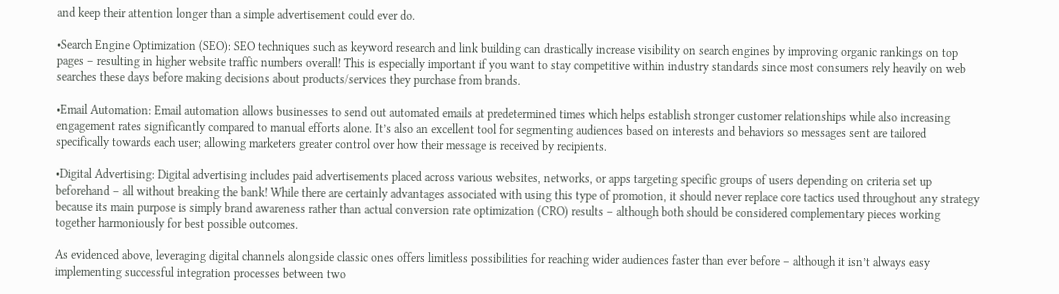and keep their attention longer than a simple advertisement could ever do.

•Search Engine Optimization (SEO): SEO techniques such as keyword research and link building can drastically increase visibility on search engines by improving organic rankings on top pages – resulting in higher website traffic numbers overall! This is especially important if you want to stay competitive within industry standards since most consumers rely heavily on web searches these days before making decisions about products/services they purchase from brands.

•Email Automation: Email automation allows businesses to send out automated emails at predetermined times which helps establish stronger customer relationships while also increasing engagement rates significantly compared to manual efforts alone. It’s also an excellent tool for segmenting audiences based on interests and behaviors so messages sent are tailored specifically towards each user; allowing marketers greater control over how their message is received by recipients.

•Digital Advertising: Digital advertising includes paid advertisements placed across various websites, networks, or apps targeting specific groups of users depending on criteria set up beforehand – all without breaking the bank! While there are certainly advantages associated with using this type of promotion, it should never replace core tactics used throughout any strategy because its main purpose is simply brand awareness rather than actual conversion rate optimization (CRO) results – although both should be considered complementary pieces working together harmoniously for best possible outcomes.

As evidenced above, leveraging digital channels alongside classic ones offers limitless possibilities for reaching wider audiences faster than ever before – although it isn’t always easy implementing successful integration processes between two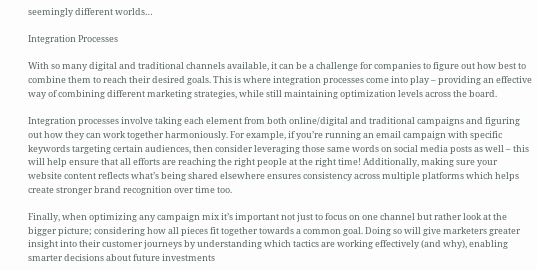seemingly different worlds…

Integration Processes

With so many digital and traditional channels available, it can be a challenge for companies to figure out how best to combine them to reach their desired goals. This is where integration processes come into play – providing an effective way of combining different marketing strategies, while still maintaining optimization levels across the board.

Integration processes involve taking each element from both online/digital and traditional campaigns and figuring out how they can work together harmoniously. For example, if you’re running an email campaign with specific keywords targeting certain audiences, then consider leveraging those same words on social media posts as well – this will help ensure that all efforts are reaching the right people at the right time! Additionally, making sure your website content reflects what’s being shared elsewhere ensures consistency across multiple platforms which helps create stronger brand recognition over time too.

Finally, when optimizing any campaign mix it’s important not just to focus on one channel but rather look at the bigger picture; considering how all pieces fit together towards a common goal. Doing so will give marketers greater insight into their customer journeys by understanding which tactics are working effectively (and why), enabling smarter decisions about future investments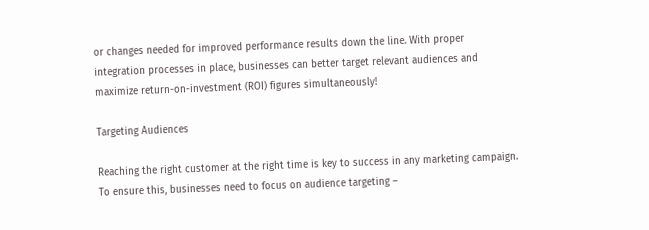or changes needed for improved performance results down the line. With proper integration processes in place, businesses can better target relevant audiences and maximize return-on-investment (ROI) figures simultaneously!

Targeting Audiences

Reaching the right customer at the right time is key to success in any marketing campaign. To ensure this, businesses need to focus on audience targeting –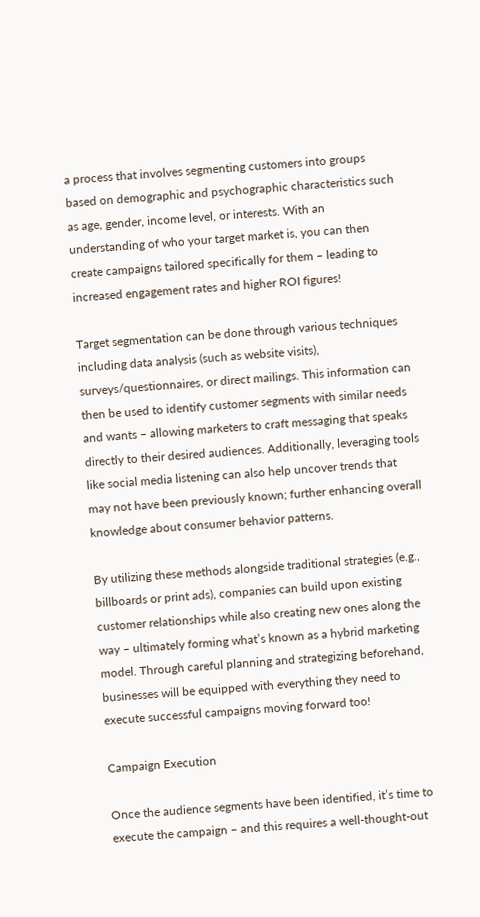a process that involves segmenting customers into groups based on demographic and psychographic characteristics such as age, gender, income level, or interests. With an understanding of who your target market is, you can then create campaigns tailored specifically for them – leading to increased engagement rates and higher ROI figures!

Target segmentation can be done through various techniques including data analysis (such as website visits), surveys/questionnaires, or direct mailings. This information can then be used to identify customer segments with similar needs and wants – allowing marketers to craft messaging that speaks directly to their desired audiences. Additionally, leveraging tools like social media listening can also help uncover trends that may not have been previously known; further enhancing overall knowledge about consumer behavior patterns.

By utilizing these methods alongside traditional strategies (e.g., billboards or print ads), companies can build upon existing customer relationships while also creating new ones along the way – ultimately forming what’s known as a hybrid marketing model. Through careful planning and strategizing beforehand, businesses will be equipped with everything they need to execute successful campaigns moving forward too!

Campaign Execution

Once the audience segments have been identified, it’s time to execute the campaign – and this requires a well-thought-out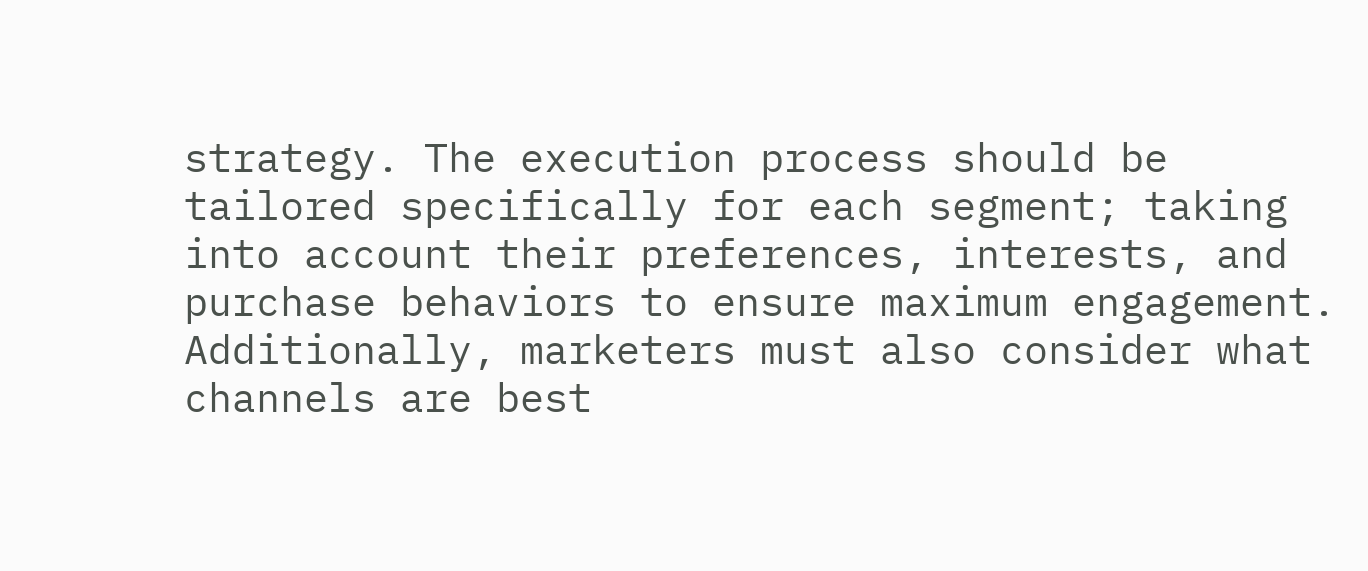strategy. The execution process should be tailored specifically for each segment; taking into account their preferences, interests, and purchase behaviors to ensure maximum engagement. Additionally, marketers must also consider what channels are best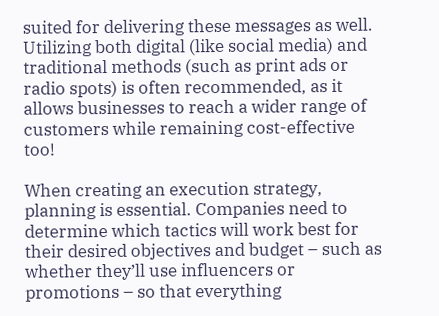suited for delivering these messages as well. Utilizing both digital (like social media) and traditional methods (such as print ads or radio spots) is often recommended, as it allows businesses to reach a wider range of customers while remaining cost-effective too!

When creating an execution strategy, planning is essential. Companies need to determine which tactics will work best for their desired objectives and budget – such as whether they’ll use influencers or promotions – so that everything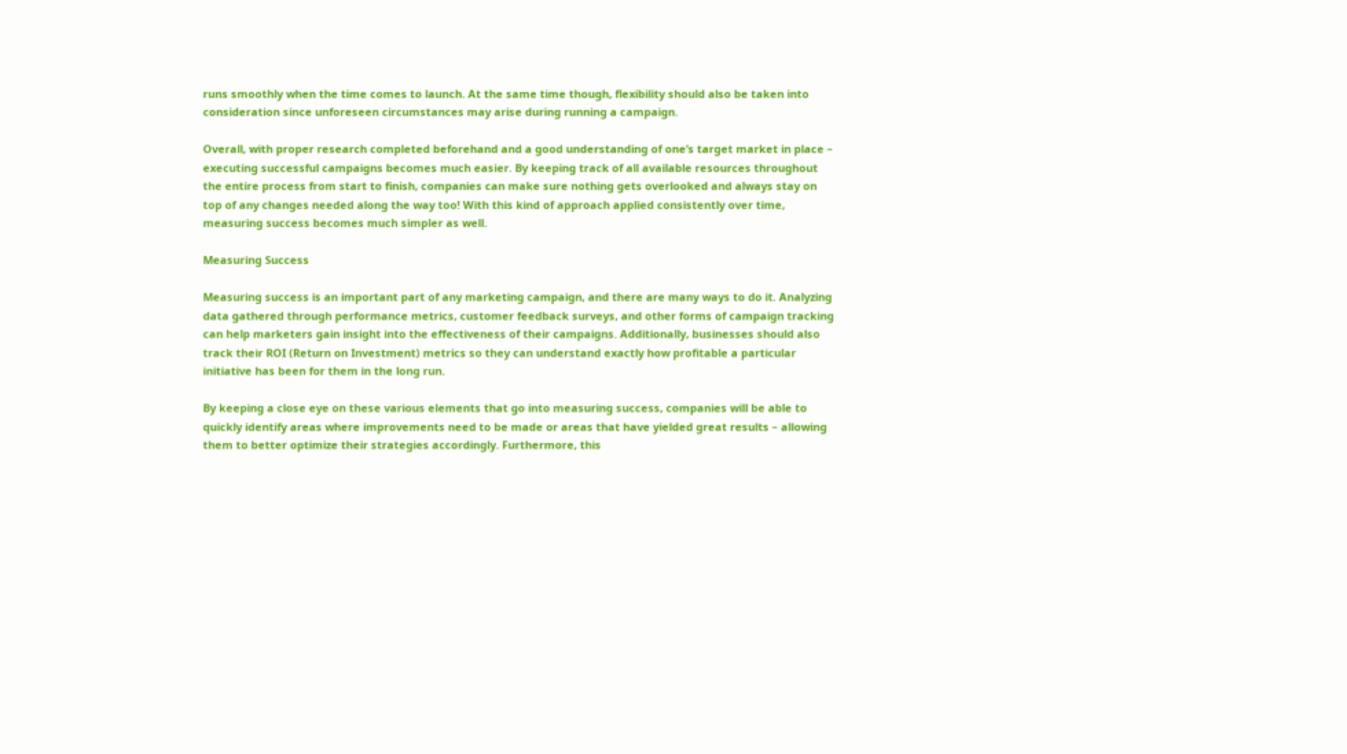runs smoothly when the time comes to launch. At the same time though, flexibility should also be taken into consideration since unforeseen circumstances may arise during running a campaign.

Overall, with proper research completed beforehand and a good understanding of one’s target market in place – executing successful campaigns becomes much easier. By keeping track of all available resources throughout the entire process from start to finish, companies can make sure nothing gets overlooked and always stay on top of any changes needed along the way too! With this kind of approach applied consistently over time, measuring success becomes much simpler as well.

Measuring Success

Measuring success is an important part of any marketing campaign, and there are many ways to do it. Analyzing data gathered through performance metrics, customer feedback surveys, and other forms of campaign tracking can help marketers gain insight into the effectiveness of their campaigns. Additionally, businesses should also track their ROI (Return on Investment) metrics so they can understand exactly how profitable a particular initiative has been for them in the long run.

By keeping a close eye on these various elements that go into measuring success, companies will be able to quickly identify areas where improvements need to be made or areas that have yielded great results – allowing them to better optimize their strategies accordingly. Furthermore, this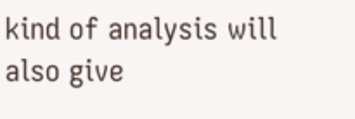kind of analysis will also give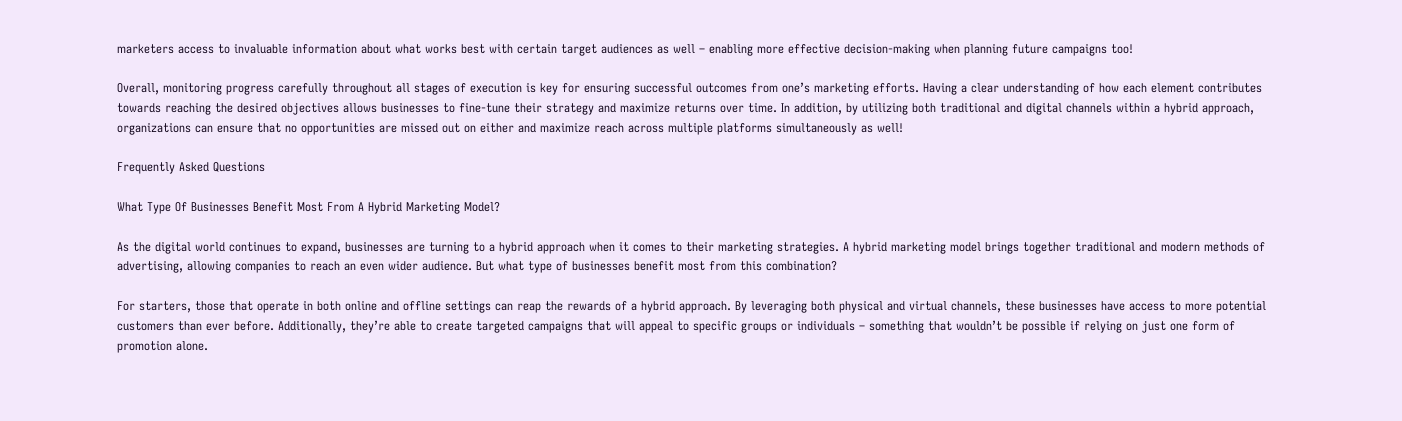marketers access to invaluable information about what works best with certain target audiences as well – enabling more effective decision-making when planning future campaigns too!

Overall, monitoring progress carefully throughout all stages of execution is key for ensuring successful outcomes from one’s marketing efforts. Having a clear understanding of how each element contributes towards reaching the desired objectives allows businesses to fine-tune their strategy and maximize returns over time. In addition, by utilizing both traditional and digital channels within a hybrid approach, organizations can ensure that no opportunities are missed out on either and maximize reach across multiple platforms simultaneously as well!

Frequently Asked Questions

What Type Of Businesses Benefit Most From A Hybrid Marketing Model?

As the digital world continues to expand, businesses are turning to a hybrid approach when it comes to their marketing strategies. A hybrid marketing model brings together traditional and modern methods of advertising, allowing companies to reach an even wider audience. But what type of businesses benefit most from this combination?

For starters, those that operate in both online and offline settings can reap the rewards of a hybrid approach. By leveraging both physical and virtual channels, these businesses have access to more potential customers than ever before. Additionally, they’re able to create targeted campaigns that will appeal to specific groups or individuals – something that wouldn’t be possible if relying on just one form of promotion alone.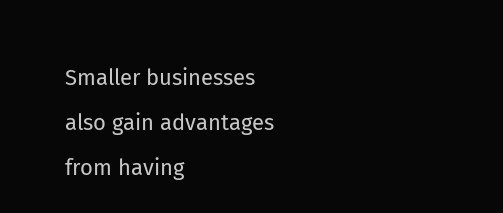Smaller businesses also gain advantages from having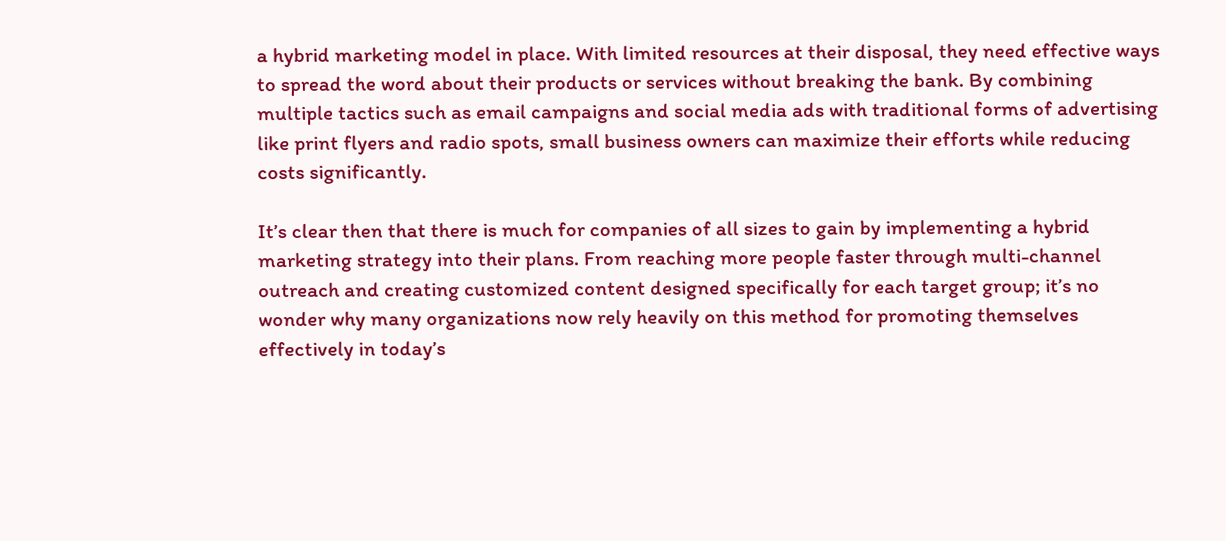a hybrid marketing model in place. With limited resources at their disposal, they need effective ways to spread the word about their products or services without breaking the bank. By combining multiple tactics such as email campaigns and social media ads with traditional forms of advertising like print flyers and radio spots, small business owners can maximize their efforts while reducing costs significantly.

It’s clear then that there is much for companies of all sizes to gain by implementing a hybrid marketing strategy into their plans. From reaching more people faster through multi-channel outreach and creating customized content designed specifically for each target group; it’s no wonder why many organizations now rely heavily on this method for promoting themselves effectively in today’s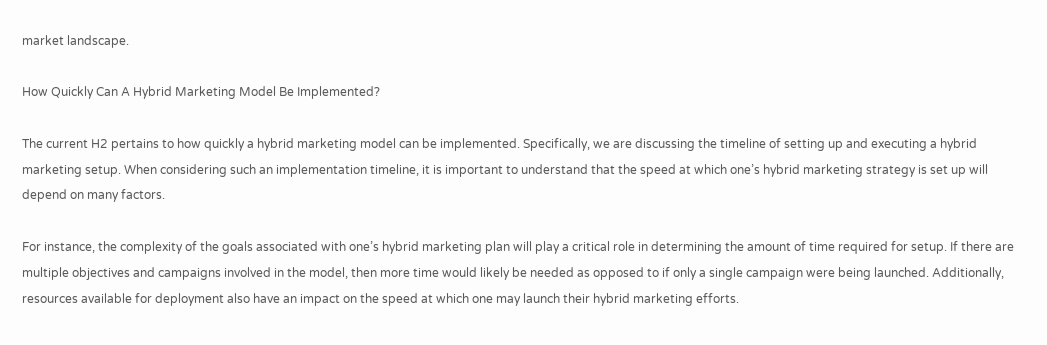market landscape.

How Quickly Can A Hybrid Marketing Model Be Implemented?

The current H2 pertains to how quickly a hybrid marketing model can be implemented. Specifically, we are discussing the timeline of setting up and executing a hybrid marketing setup. When considering such an implementation timeline, it is important to understand that the speed at which one’s hybrid marketing strategy is set up will depend on many factors.

For instance, the complexity of the goals associated with one’s hybrid marketing plan will play a critical role in determining the amount of time required for setup. If there are multiple objectives and campaigns involved in the model, then more time would likely be needed as opposed to if only a single campaign were being launched. Additionally, resources available for deployment also have an impact on the speed at which one may launch their hybrid marketing efforts.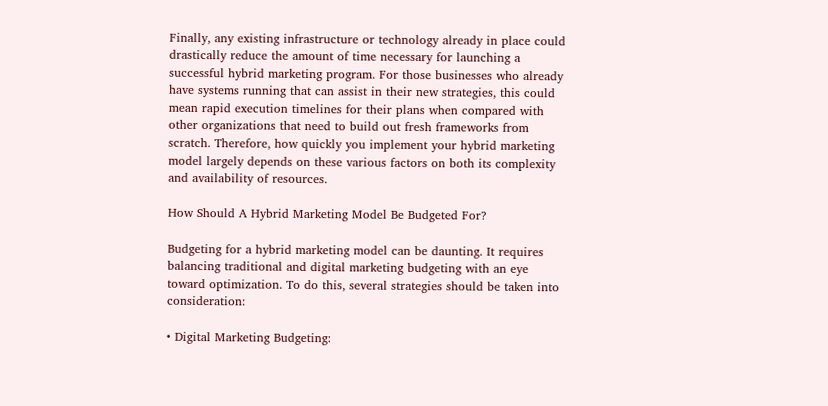Finally, any existing infrastructure or technology already in place could drastically reduce the amount of time necessary for launching a successful hybrid marketing program. For those businesses who already have systems running that can assist in their new strategies, this could mean rapid execution timelines for their plans when compared with other organizations that need to build out fresh frameworks from scratch. Therefore, how quickly you implement your hybrid marketing model largely depends on these various factors on both its complexity and availability of resources.

How Should A Hybrid Marketing Model Be Budgeted For?

Budgeting for a hybrid marketing model can be daunting. It requires balancing traditional and digital marketing budgeting with an eye toward optimization. To do this, several strategies should be taken into consideration:

• Digital Marketing Budgeting: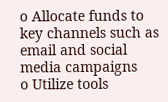o Allocate funds to key channels such as email and social media campaigns
o Utilize tools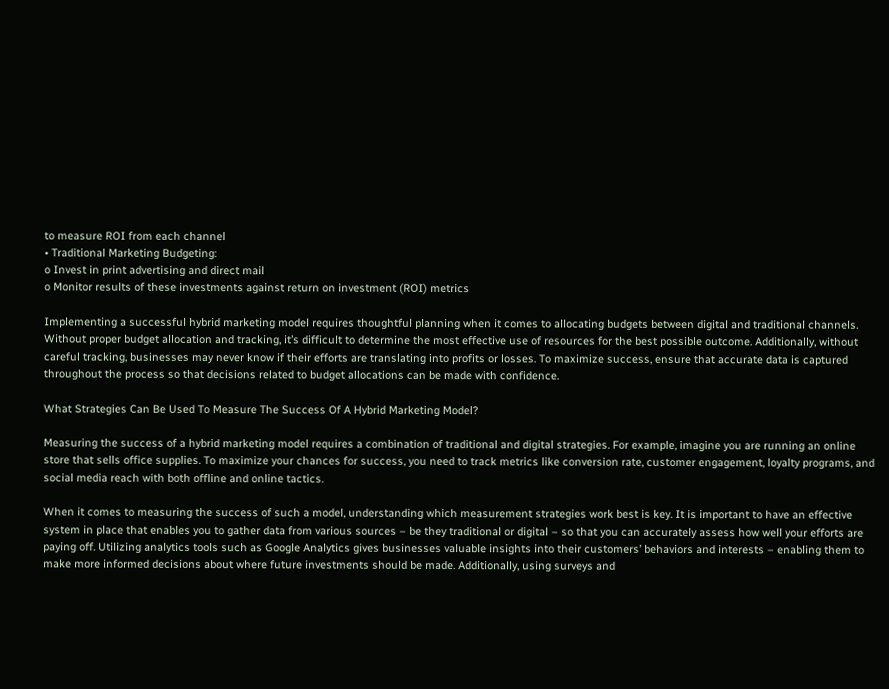to measure ROI from each channel
• Traditional Marketing Budgeting:
o Invest in print advertising and direct mail
o Monitor results of these investments against return on investment (ROI) metrics

Implementing a successful hybrid marketing model requires thoughtful planning when it comes to allocating budgets between digital and traditional channels. Without proper budget allocation and tracking, it’s difficult to determine the most effective use of resources for the best possible outcome. Additionally, without careful tracking, businesses may never know if their efforts are translating into profits or losses. To maximize success, ensure that accurate data is captured throughout the process so that decisions related to budget allocations can be made with confidence.

What Strategies Can Be Used To Measure The Success Of A Hybrid Marketing Model?

Measuring the success of a hybrid marketing model requires a combination of traditional and digital strategies. For example, imagine you are running an online store that sells office supplies. To maximize your chances for success, you need to track metrics like conversion rate, customer engagement, loyalty programs, and social media reach with both offline and online tactics.

When it comes to measuring the success of such a model, understanding which measurement strategies work best is key. It is important to have an effective system in place that enables you to gather data from various sources – be they traditional or digital – so that you can accurately assess how well your efforts are paying off. Utilizing analytics tools such as Google Analytics gives businesses valuable insights into their customers’ behaviors and interests – enabling them to make more informed decisions about where future investments should be made. Additionally, using surveys and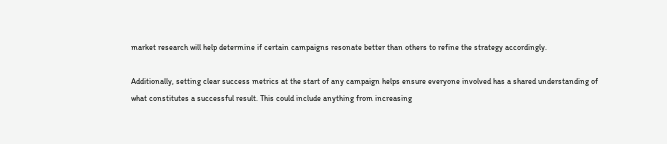market research will help determine if certain campaigns resonate better than others to refine the strategy accordingly.

Additionally, setting clear success metrics at the start of any campaign helps ensure everyone involved has a shared understanding of what constitutes a successful result. This could include anything from increasing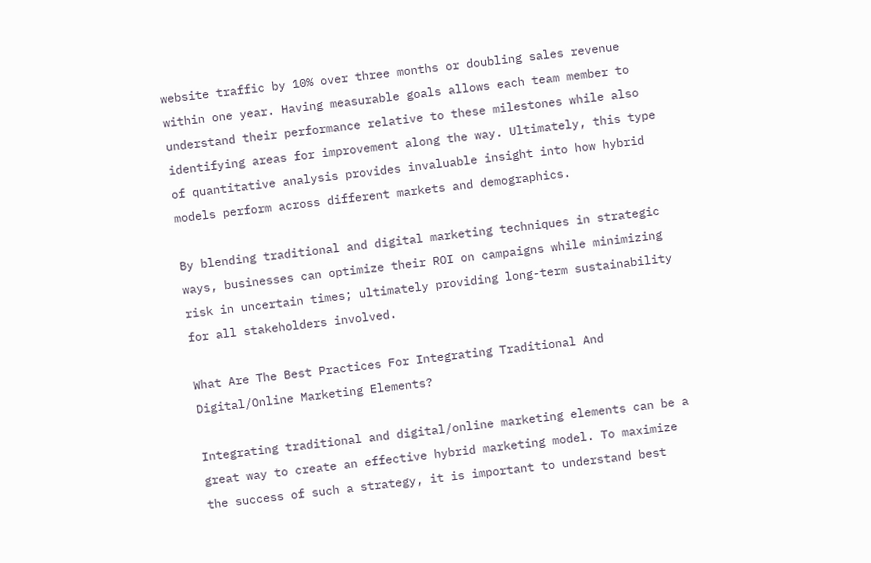website traffic by 10% over three months or doubling sales revenue within one year. Having measurable goals allows each team member to understand their performance relative to these milestones while also identifying areas for improvement along the way. Ultimately, this type of quantitative analysis provides invaluable insight into how hybrid models perform across different markets and demographics.

By blending traditional and digital marketing techniques in strategic ways, businesses can optimize their ROI on campaigns while minimizing risk in uncertain times; ultimately providing long-term sustainability for all stakeholders involved.

What Are The Best Practices For Integrating Traditional And Digital/Online Marketing Elements?

Integrating traditional and digital/online marketing elements can be a great way to create an effective hybrid marketing model. To maximize the success of such a strategy, it is important to understand best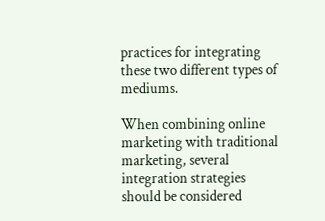practices for integrating these two different types of mediums.

When combining online marketing with traditional marketing, several integration strategies should be considered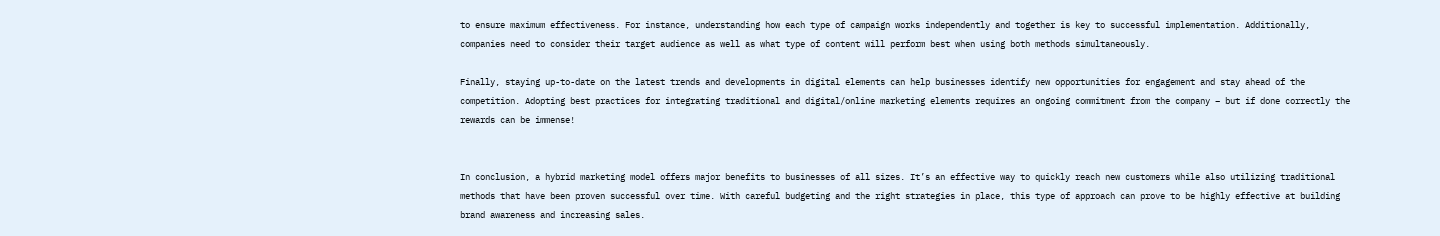to ensure maximum effectiveness. For instance, understanding how each type of campaign works independently and together is key to successful implementation. Additionally, companies need to consider their target audience as well as what type of content will perform best when using both methods simultaneously.

Finally, staying up-to-date on the latest trends and developments in digital elements can help businesses identify new opportunities for engagement and stay ahead of the competition. Adopting best practices for integrating traditional and digital/online marketing elements requires an ongoing commitment from the company – but if done correctly the rewards can be immense!


In conclusion, a hybrid marketing model offers major benefits to businesses of all sizes. It’s an effective way to quickly reach new customers while also utilizing traditional methods that have been proven successful over time. With careful budgeting and the right strategies in place, this type of approach can prove to be highly effective at building brand awareness and increasing sales.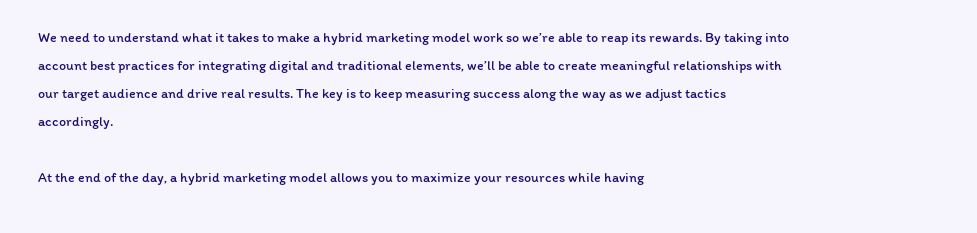We need to understand what it takes to make a hybrid marketing model work so we’re able to reap its rewards. By taking into account best practices for integrating digital and traditional elements, we’ll be able to create meaningful relationships with our target audience and drive real results. The key is to keep measuring success along the way as we adjust tactics accordingly.

At the end of the day, a hybrid marketing model allows you to maximize your resources while having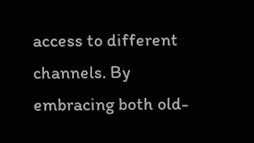access to different channels. By embracing both old-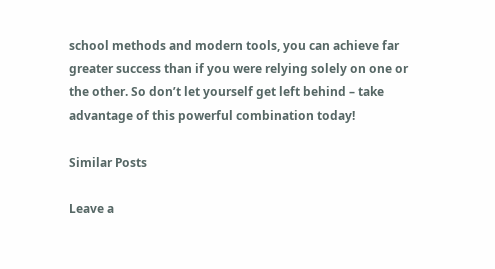school methods and modern tools, you can achieve far greater success than if you were relying solely on one or the other. So don’t let yourself get left behind – take advantage of this powerful combination today!

Similar Posts

Leave a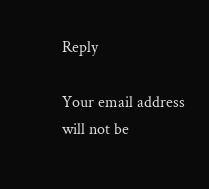Reply

Your email address will not be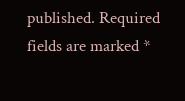published. Required fields are marked *